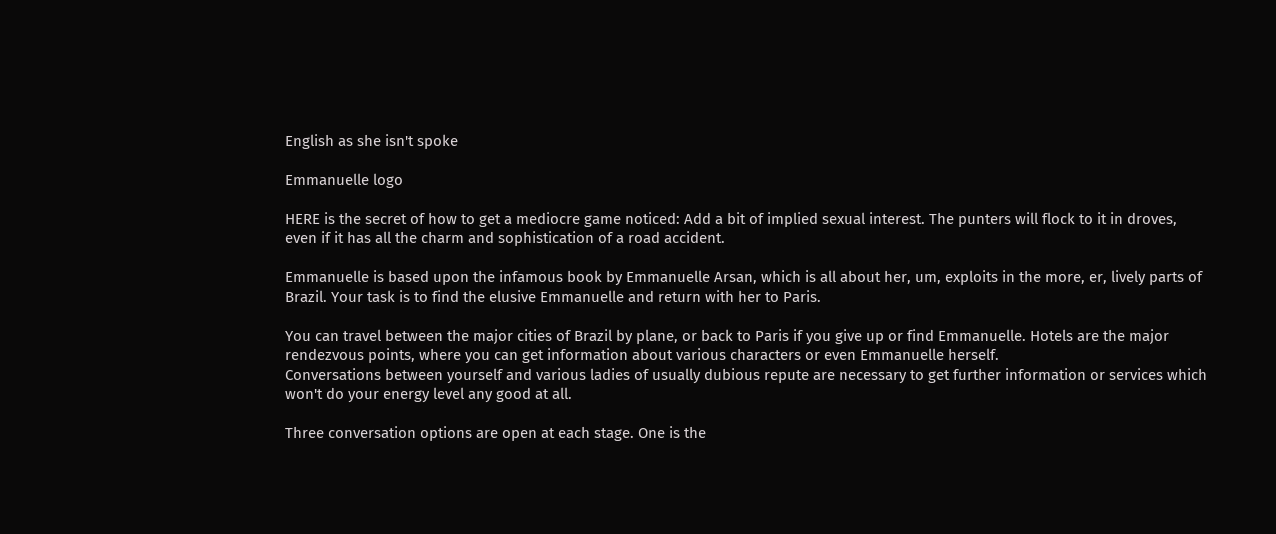English as she isn't spoke

Emmanuelle logo

HERE is the secret of how to get a mediocre game noticed: Add a bit of implied sexual interest. The punters will flock to it in droves, even if it has all the charm and sophistication of a road accident.

Emmanuelle is based upon the infamous book by Emmanuelle Arsan, which is all about her, um, exploits in the more, er, lively parts of Brazil. Your task is to find the elusive Emmanuelle and return with her to Paris.

You can travel between the major cities of Brazil by plane, or back to Paris if you give up or find Emmanuelle. Hotels are the major rendezvous points, where you can get information about various characters or even Emmanuelle herself.
Conversations between yourself and various ladies of usually dubious repute are necessary to get further information or services which won't do your energy level any good at all.

Three conversation options are open at each stage. One is the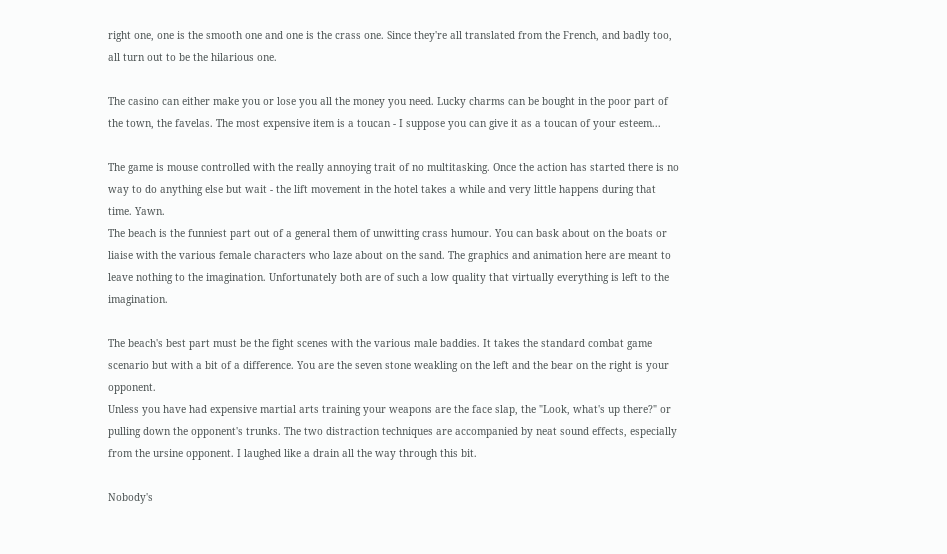right one, one is the smooth one and one is the crass one. Since they're all translated from the French, and badly too, all turn out to be the hilarious one.

The casino can either make you or lose you all the money you need. Lucky charms can be bought in the poor part of the town, the favelas. The most expensive item is a toucan - I suppose you can give it as a toucan of your esteem...

The game is mouse controlled with the really annoying trait of no multitasking. Once the action has started there is no way to do anything else but wait - the lift movement in the hotel takes a while and very little happens during that time. Yawn.
The beach is the funniest part out of a general them of unwitting crass humour. You can bask about on the boats or liaise with the various female characters who laze about on the sand. The graphics and animation here are meant to leave nothing to the imagination. Unfortunately both are of such a low quality that virtually everything is left to the imagination.

The beach's best part must be the fight scenes with the various male baddies. It takes the standard combat game scenario but with a bit of a difference. You are the seven stone weakling on the left and the bear on the right is your opponent.
Unless you have had expensive martial arts training your weapons are the face slap, the "Look, what's up there?" or pulling down the opponent's trunks. The two distraction techniques are accompanied by neat sound effects, especially from the ursine opponent. I laughed like a drain all the way through this bit.

Nobody's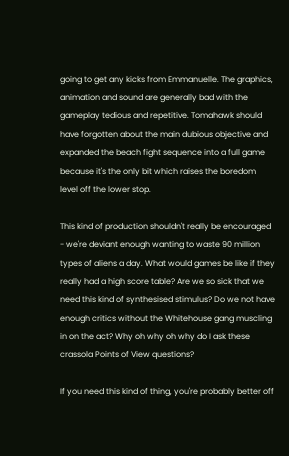going to get any kicks from Emmanuelle. The graphics, animation and sound are generally bad with the gameplay tedious and repetitive. Tomahawk should have forgotten about the main dubious objective and expanded the beach fight sequence into a full game because it's the only bit which raises the boredom level off the lower stop.

This kind of production shouldn't really be encouraged - we're deviant enough wanting to waste 90 million types of aliens a day. What would games be like if they really had a high score table? Are we so sick that we need this kind of synthesised stimulus? Do we not have enough critics without the Whitehouse gang muscling in on the act? Why oh why oh why do I ask these crassola Points of View questions?

If you need this kind of thing, you're probably better off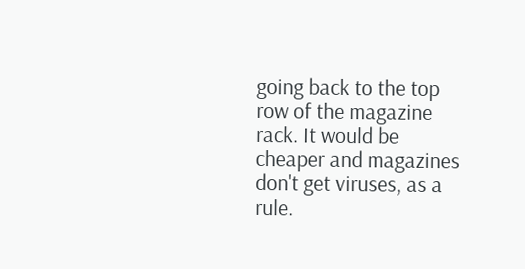going back to the top row of the magazine rack. It would be cheaper and magazines don't get viruses, as a rule.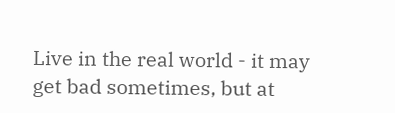Live in the real world - it may get bad sometimes, but at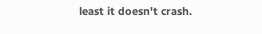least it doesn't crash.